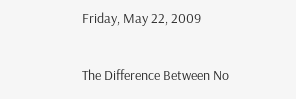Friday, May 22, 2009

The Difference Between No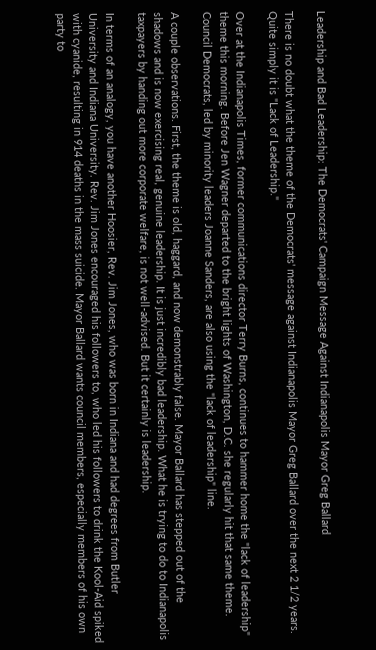Leadership and Bad Leadership: The Democrats' Campaign Message Against Indianapolis Mayor Greg Ballard

There is no doubt what the theme of the Democrats' message against Indianapolis Mayor Greg Ballard over the next 2 1/2 years. Quite simply it is "Lack of Leadership."

Over at the Indianapolis Times, former communications director Terry Burns, continues to hammer home the "lack of leadership" theme this morning. Before Jen Wagner departed to the bright lights of Washington, D.C. she regularly hit that same theme. Council Democrats, led by minority leaders Joanne Sanders, are also using the "lack of leadership" line.

A couple observations. First, the theme is old, haggard, and now demonstrably false. Mayor Ballard has stepped out of the shadows and is now exercising real, genuine leadership. It is just incredibly bad leadership. What he is trying to do to Indianapolis taxpayers by handing out more corporate welfare, is not well-advised. But it certainly is leadership.

In terms of an analogy, you have another Hoosier, Rev. Jim Jones, who was born in Indiana and had degrees from Butler University and Indiana University. Rev. Jim Jones encouraged his followers to, who led his followers to drink the Kool-Aid spiked with cyanide, resulting in 914 deaths in the mass suicide. Mayor Ballard wants council members, especially members of his own party to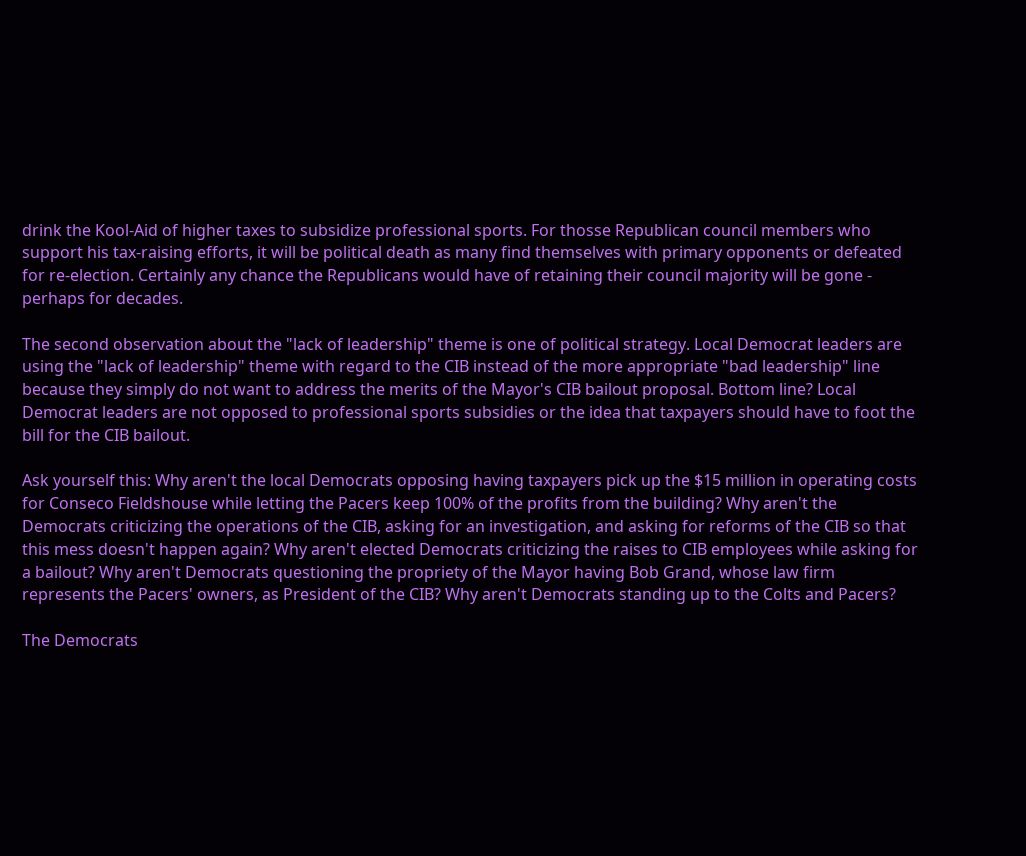drink the Kool-Aid of higher taxes to subsidize professional sports. For thosse Republican council members who support his tax-raising efforts, it will be political death as many find themselves with primary opponents or defeated for re-election. Certainly any chance the Republicans would have of retaining their council majority will be gone - perhaps for decades.

The second observation about the "lack of leadership" theme is one of political strategy. Local Democrat leaders are using the "lack of leadership" theme with regard to the CIB instead of the more appropriate "bad leadership" line because they simply do not want to address the merits of the Mayor's CIB bailout proposal. Bottom line? Local Democrat leaders are not opposed to professional sports subsidies or the idea that taxpayers should have to foot the bill for the CIB bailout.

Ask yourself this: Why aren't the local Democrats opposing having taxpayers pick up the $15 million in operating costs for Conseco Fieldshouse while letting the Pacers keep 100% of the profits from the building? Why aren't the Democrats criticizing the operations of the CIB, asking for an investigation, and asking for reforms of the CIB so that this mess doesn't happen again? Why aren't elected Democrats criticizing the raises to CIB employees while asking for a bailout? Why aren't Democrats questioning the propriety of the Mayor having Bob Grand, whose law firm represents the Pacers' owners, as President of the CIB? Why aren't Democrats standing up to the Colts and Pacers?

The Democrats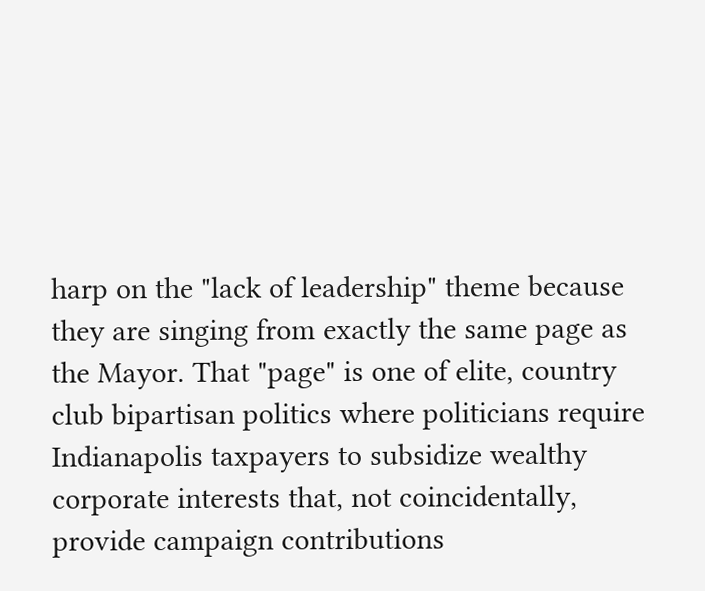harp on the "lack of leadership" theme because they are singing from exactly the same page as the Mayor. That "page" is one of elite, country club bipartisan politics where politicians require Indianapolis taxpayers to subsidize wealthy corporate interests that, not coincidentally, provide campaign contributions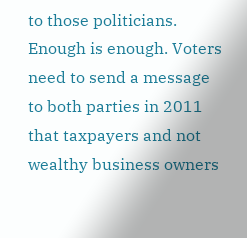to those politicians. Enough is enough. Voters need to send a message to both parties in 2011 that taxpayers and not wealthy business owners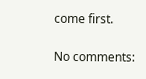come first.

No comments: